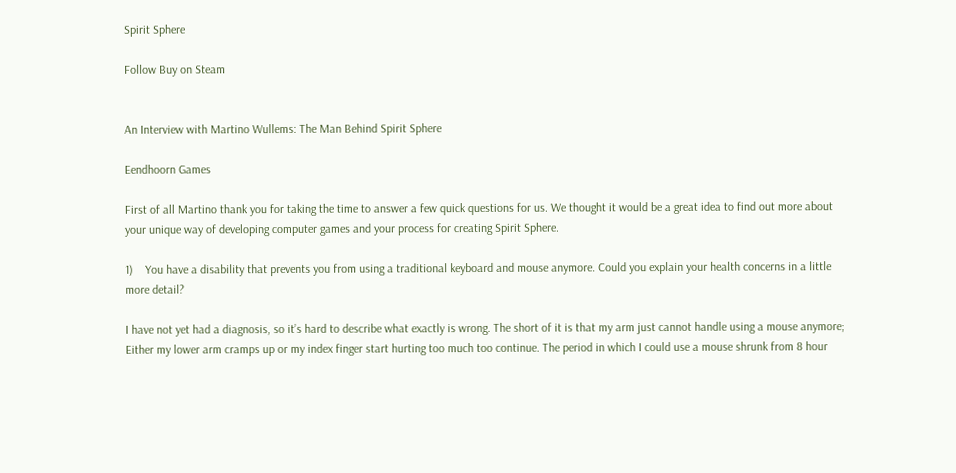Spirit Sphere

Follow Buy on Steam


An Interview with Martino Wullems: The Man Behind Spirit Sphere

Eendhoorn Games

First of all Martino thank you for taking the time to answer a few quick questions for us. We thought it would be a great idea to find out more about your unique way of developing computer games and your process for creating Spirit Sphere.

1)    You have a disability that prevents you from using a traditional keyboard and mouse anymore. Could you explain your health concerns in a little more detail?

I have not yet had a diagnosis, so it’s hard to describe what exactly is wrong. The short of it is that my arm just cannot handle using a mouse anymore; Either my lower arm cramps up or my index finger start hurting too much too continue. The period in which I could use a mouse shrunk from 8 hour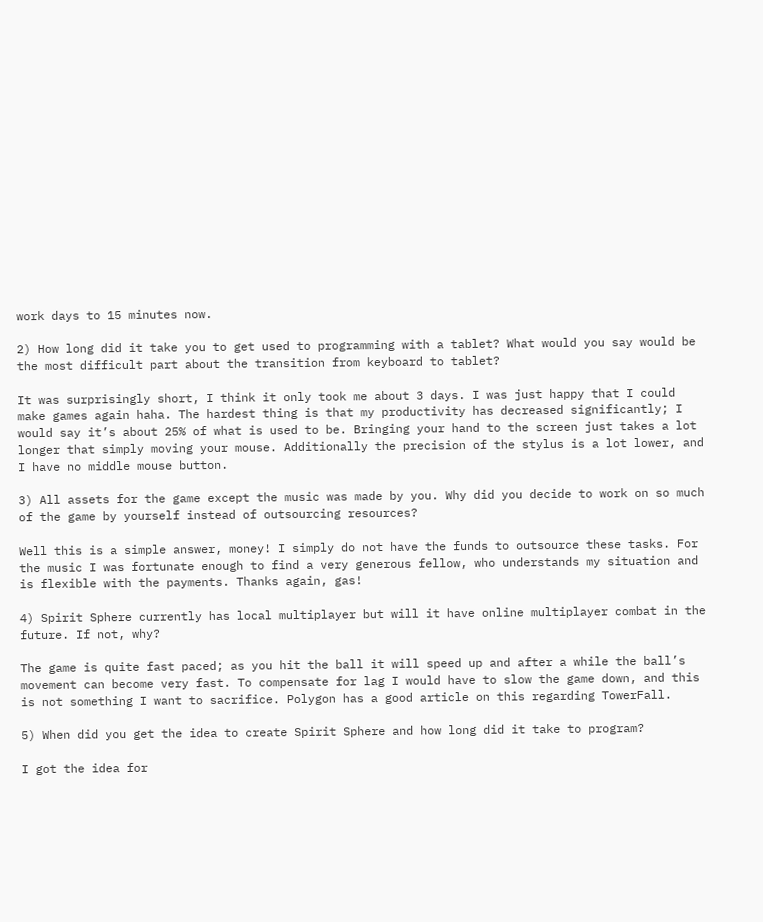work days to 15 minutes now.

2) How long did it take you to get used to programming with a tablet? What would you say would be the most difficult part about the transition from keyboard to tablet?

It was surprisingly short, I think it only took me about 3 days. I was just happy that I could make games again haha. The hardest thing is that my productivity has decreased significantly; I would say it’s about 25% of what is used to be. Bringing your hand to the screen just takes a lot longer that simply moving your mouse. Additionally the precision of the stylus is a lot lower, and I have no middle mouse button.

3) All assets for the game except the music was made by you. Why did you decide to work on so much of the game by yourself instead of outsourcing resources?

Well this is a simple answer, money! I simply do not have the funds to outsource these tasks. For the music I was fortunate enough to find a very generous fellow, who understands my situation and is flexible with the payments. Thanks again, gas!

4) Spirit Sphere currently has local multiplayer but will it have online multiplayer combat in the future. If not, why?

The game is quite fast paced; as you hit the ball it will speed up and after a while the ball’s movement can become very fast. To compensate for lag I would have to slow the game down, and this is not something I want to sacrifice. Polygon has a good article on this regarding TowerFall.

5) When did you get the idea to create Spirit Sphere and how long did it take to program?

I got the idea for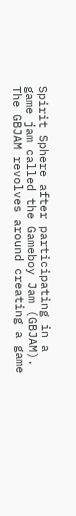Spirit Sphere after participating in a game jam called the Gameboy Jam (GBJAM). The GBJAM revolves around creating a game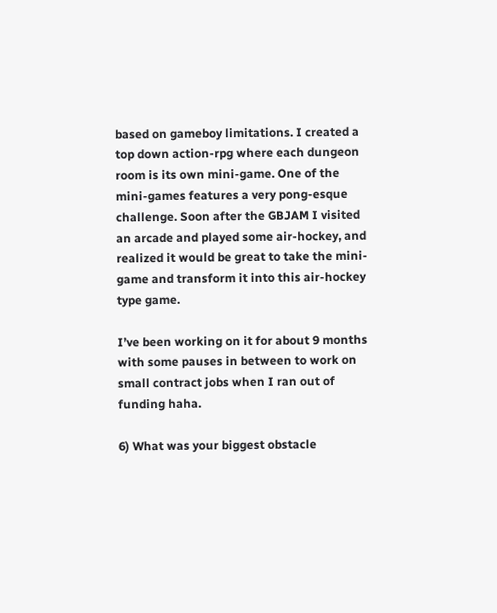based on gameboy limitations. I created a top down action-rpg where each dungeon room is its own mini-game. One of the mini-games features a very pong-esque challenge. Soon after the GBJAM I visited an arcade and played some air-hockey, and realized it would be great to take the mini-game and transform it into this air-hockey type game.

I’ve been working on it for about 9 months with some pauses in between to work on small contract jobs when I ran out of funding haha.

6) What was your biggest obstacle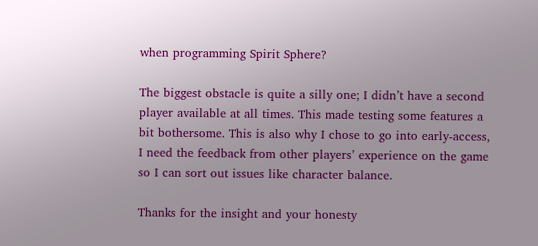when programming Spirit Sphere?

The biggest obstacle is quite a silly one; I didn’t have a second player available at all times. This made testing some features a bit bothersome. This is also why I chose to go into early-access, I need the feedback from other players’ experience on the game so I can sort out issues like character balance.

Thanks for the insight and your honesty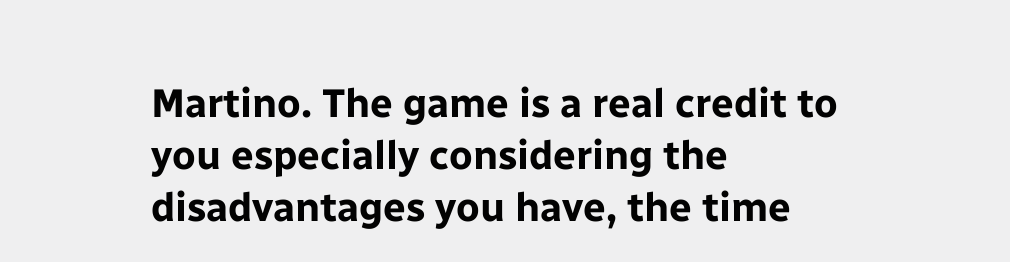Martino. The game is a real credit to you especially considering the disadvantages you have, the time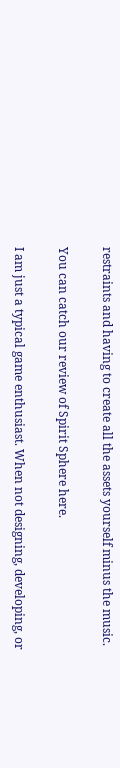restraints and having to create all the assets yourself minus the music.

You can catch our review of Spirit Sphere here.

I am just a typical game enthusiast. When not designing, developing, or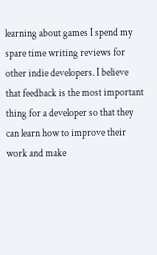learning about games I spend my spare time writing reviews for other indie developers. I believe that feedback is the most important thing for a developer so that they can learn how to improve their work and make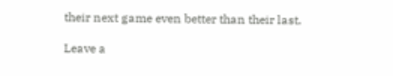their next game even better than their last.

Leave a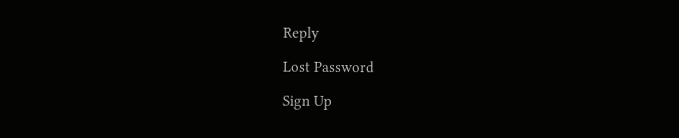Reply

Lost Password

Sign Up